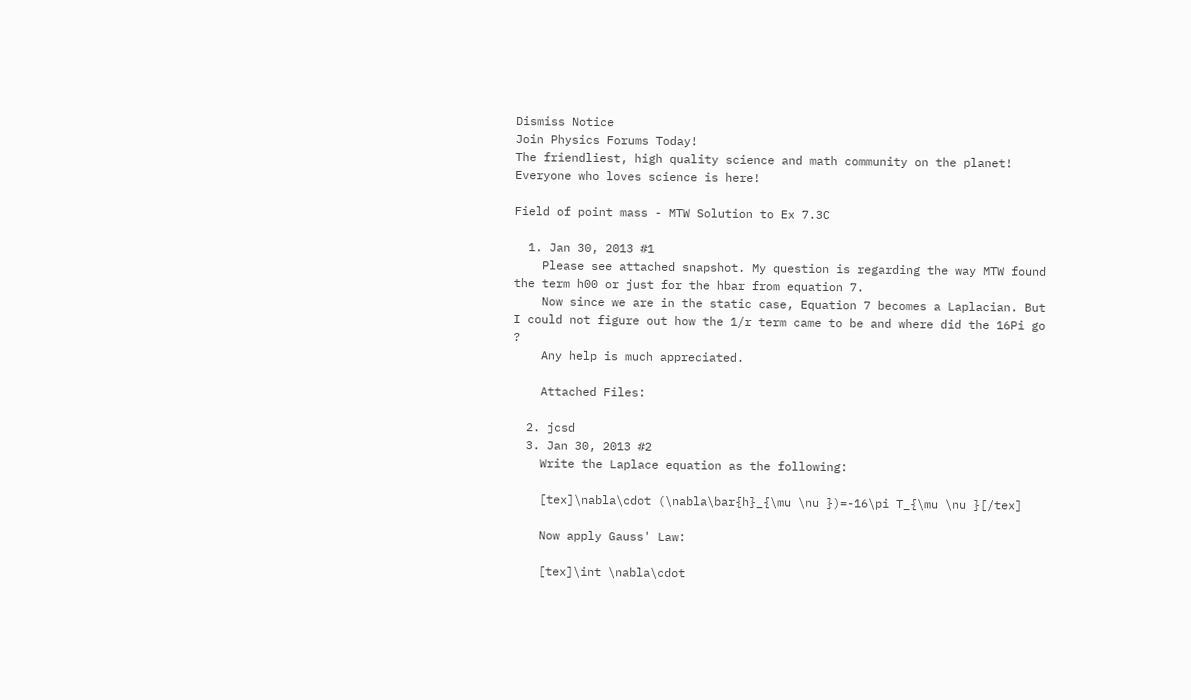Dismiss Notice
Join Physics Forums Today!
The friendliest, high quality science and math community on the planet! Everyone who loves science is here!

Field of point mass - MTW Solution to Ex 7.3C

  1. Jan 30, 2013 #1
    Please see attached snapshot. My question is regarding the way MTW found the term h00 or just for the hbar from equation 7.
    Now since we are in the static case, Equation 7 becomes a Laplacian. But I could not figure out how the 1/r term came to be and where did the 16Pi go ?
    Any help is much appreciated.

    Attached Files:

  2. jcsd
  3. Jan 30, 2013 #2
    Write the Laplace equation as the following:

    [tex]\nabla\cdot (\nabla\bar{h}_{\mu \nu })=-16\pi T_{\mu \nu }[/tex]

    Now apply Gauss' Law:

    [tex]\int \nabla\cdot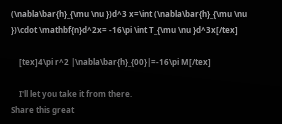(\nabla\bar{h}_{\mu \nu })d^3 x=\int (\nabla\bar{h}_{\mu \nu })\cdot \mathbf{n}d^2x= -16\pi \int T_{\mu \nu }d^3x[/tex]

    [tex]4\pi r^2 |\nabla\bar{h}_{00}|=-16\pi M[/tex]

    I'll let you take it from there.
Share this great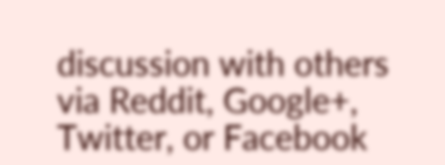discussion with others via Reddit, Google+, Twitter, or Facebook